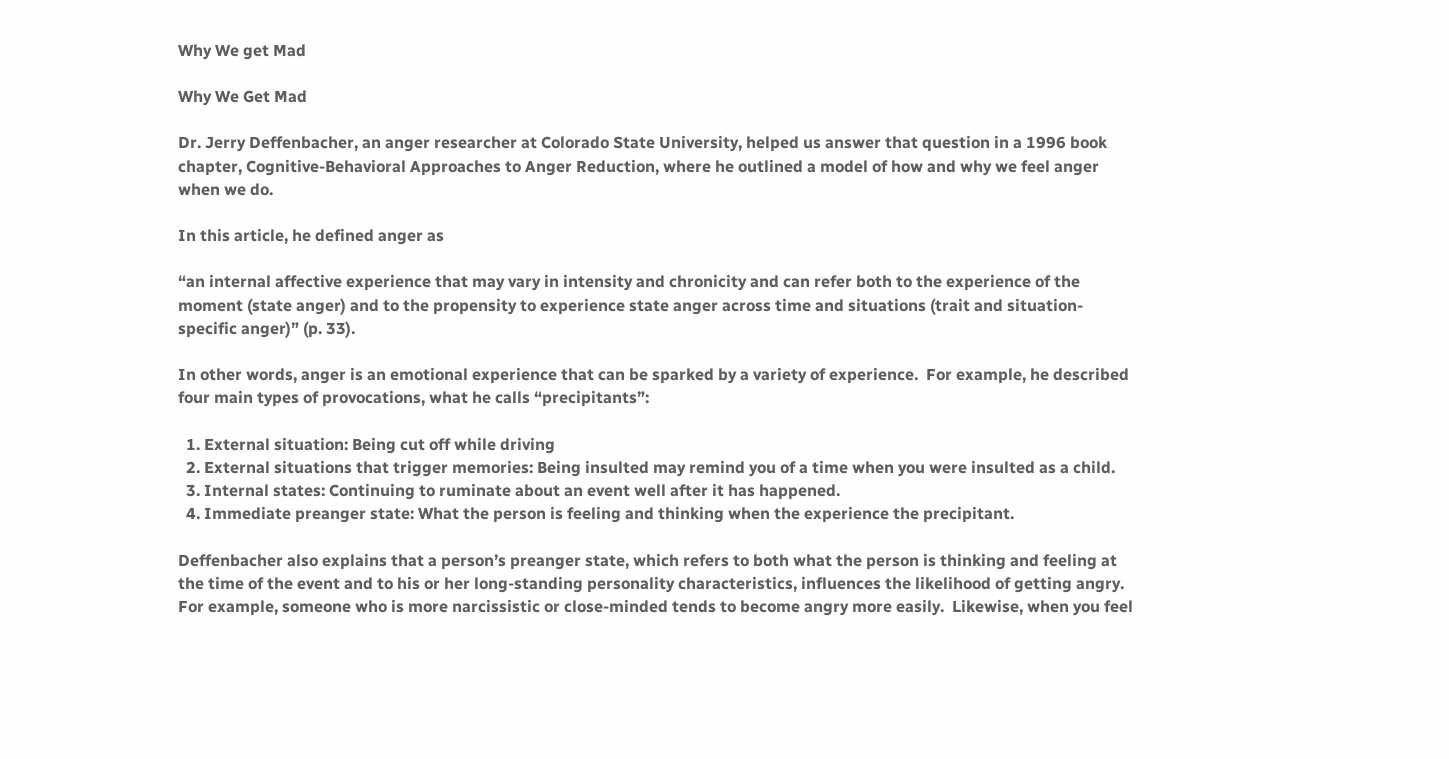Why We get Mad

Why We Get Mad

Dr. Jerry Deffenbacher, an anger researcher at Colorado State University, helped us answer that question in a 1996 book chapter, Cognitive-Behavioral Approaches to Anger Reduction, where he outlined a model of how and why we feel anger when we do.

In this article, he defined anger as

“an internal affective experience that may vary in intensity and chronicity and can refer both to the experience of the moment (state anger) and to the propensity to experience state anger across time and situations (trait and situation-specific anger)” (p. 33).

In other words, anger is an emotional experience that can be sparked by a variety of experience.  For example, he described four main types of provocations, what he calls “precipitants”:

  1. External situation: Being cut off while driving
  2. External situations that trigger memories: Being insulted may remind you of a time when you were insulted as a child.
  3. Internal states: Continuing to ruminate about an event well after it has happened.
  4. Immediate preanger state: What the person is feeling and thinking when the experience the precipitant.

Deffenbacher also explains that a person’s preanger state, which refers to both what the person is thinking and feeling at the time of the event and to his or her long-standing personality characteristics, influences the likelihood of getting angry.  For example, someone who is more narcissistic or close-minded tends to become angry more easily.  Likewise, when you feel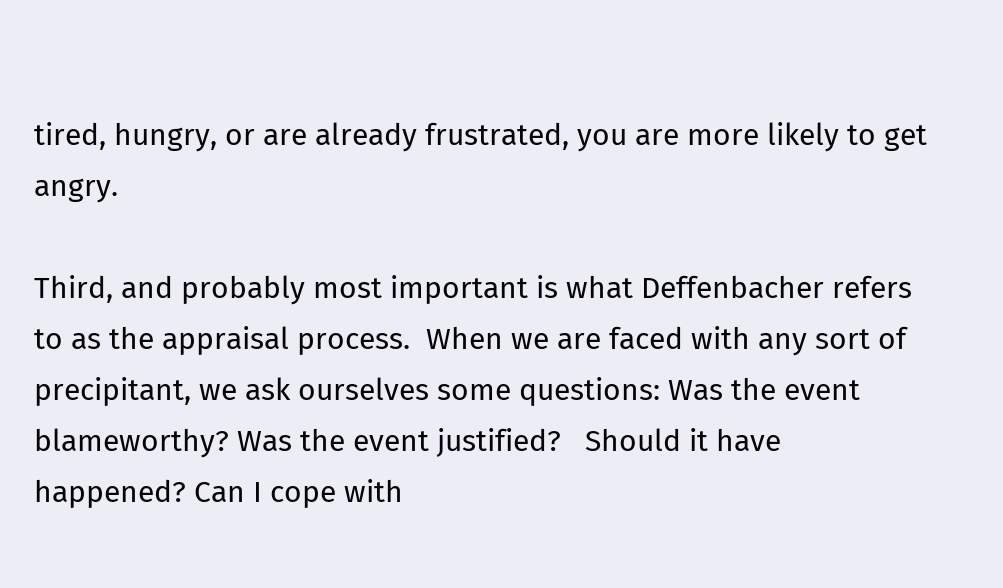tired, hungry, or are already frustrated, you are more likely to get angry.

Third, and probably most important is what Deffenbacher refers to as the appraisal process.  When we are faced with any sort of precipitant, we ask ourselves some questions: Was the event blameworthy? Was the event justified?   Should it have happened? Can I cope with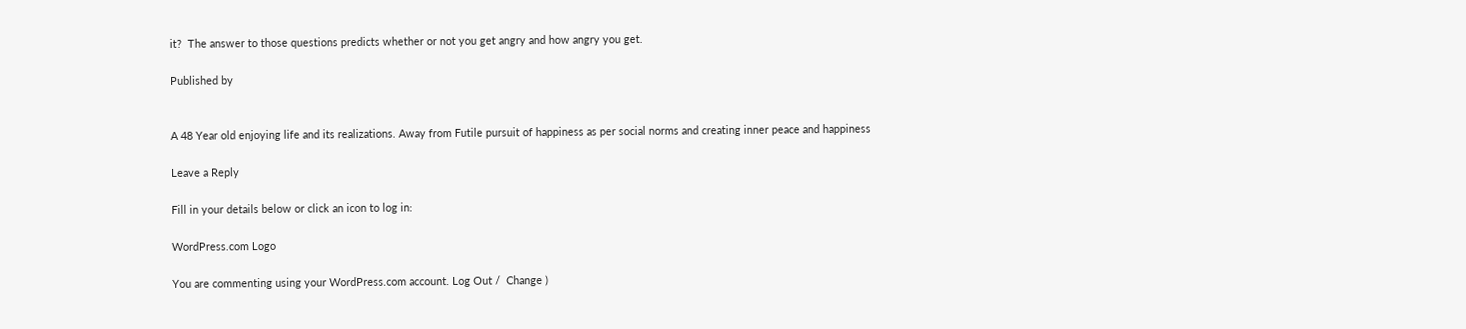it?  The answer to those questions predicts whether or not you get angry and how angry you get.

Published by


A 48 Year old enjoying life and its realizations. Away from Futile pursuit of happiness as per social norms and creating inner peace and happiness

Leave a Reply

Fill in your details below or click an icon to log in:

WordPress.com Logo

You are commenting using your WordPress.com account. Log Out /  Change )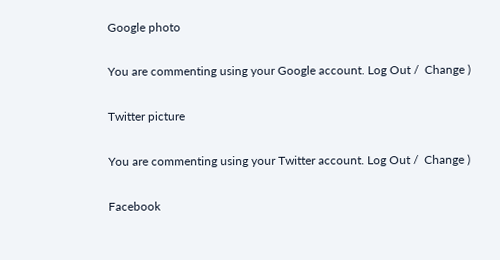Google photo

You are commenting using your Google account. Log Out /  Change )

Twitter picture

You are commenting using your Twitter account. Log Out /  Change )

Facebook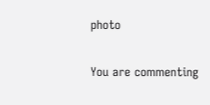photo

You are commenting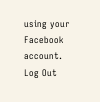using your Facebook account. Log Out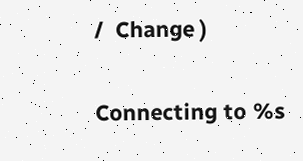/  Change )

Connecting to %s